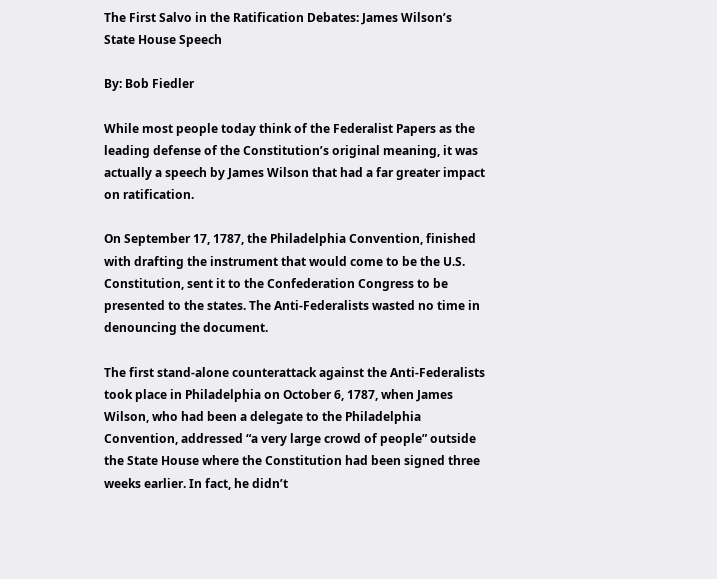The First Salvo in the Ratification Debates: James Wilson’s State House Speech

By: Bob Fiedler

While most people today think of the Federalist Papers as the leading defense of the Constitution’s original meaning, it was actually a speech by James Wilson that had a far greater impact on ratification.

On September 17, 1787, the Philadelphia Convention, finished with drafting the instrument that would come to be the U.S. Constitution, sent it to the Confederation Congress to be presented to the states. The Anti-Federalists wasted no time in denouncing the document.

The first stand-alone counterattack against the Anti-Federalists took place in Philadelphia on October 6, 1787, when James Wilson, who had been a delegate to the Philadelphia Convention, addressed “a very large crowd of people” outside the State House where the Constitution had been signed three weeks earlier. In fact, he didn’t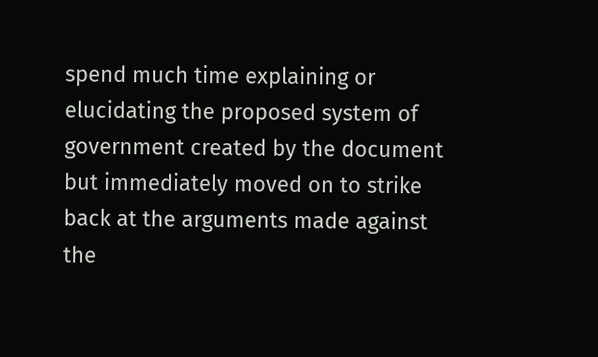spend much time explaining or elucidating the proposed system of government created by the document but immediately moved on to strike back at the arguments made against the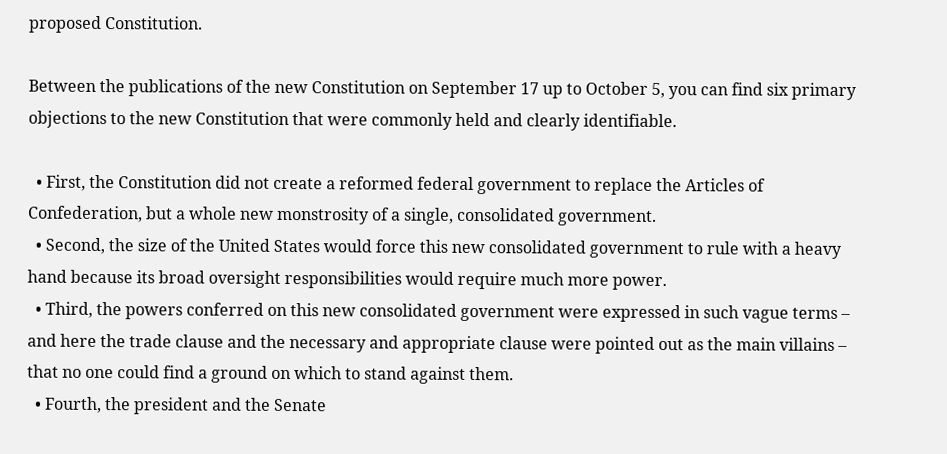proposed Constitution.

Between the publications of the new Constitution on September 17 up to October 5, you can find six primary objections to the new Constitution that were commonly held and clearly identifiable.

  • First, the Constitution did not create a reformed federal government to replace the Articles of Confederation, but a whole new monstrosity of a single, consolidated government.
  • Second, the size of the United States would force this new consolidated government to rule with a heavy hand because its broad oversight responsibilities would require much more power.
  • Third, the powers conferred on this new consolidated government were expressed in such vague terms – and here the trade clause and the necessary and appropriate clause were pointed out as the main villains – that no one could find a ground on which to stand against them.
  • Fourth, the president and the Senate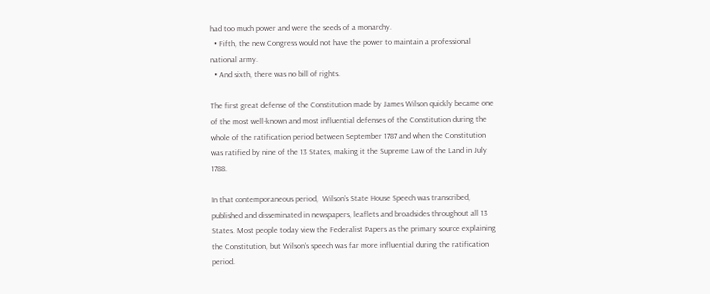had too much power and were the seeds of a monarchy.
  • Fifth, the new Congress would not have the power to maintain a professional national army.
  • And sixth, there was no bill of rights.

The first great defense of the Constitution made by James Wilson quickly became one of the most well-known and most influential defenses of the Constitution during the whole of the ratification period between September 1787 and when the Constitution was ratified by nine of the 13 States, making it the Supreme Law of the Land in July 1788.

In that contemporaneous period,  Wilson’s State House Speech was transcribed, published and disseminated in newspapers, leaflets and broadsides throughout all 13 States. Most people today view the Federalist Papers as the primary source explaining the Constitution, but Wilson’s speech was far more influential during the ratification period.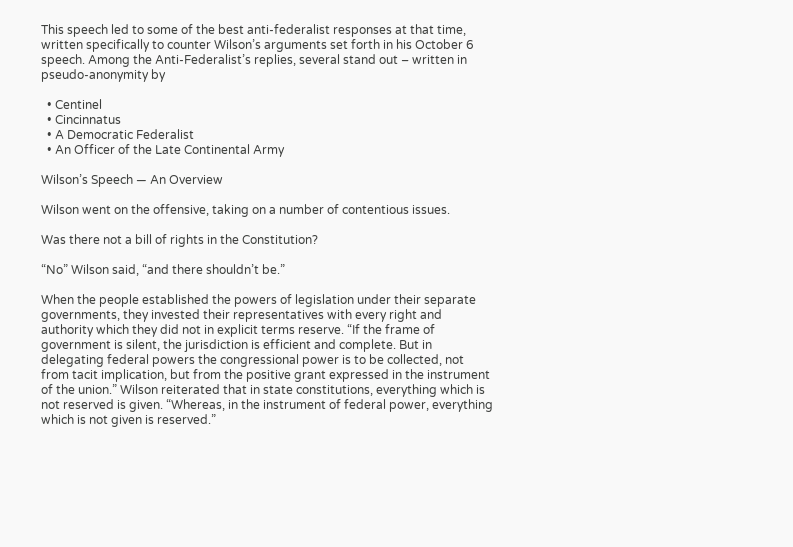This speech led to some of the best anti-federalist responses at that time, written specifically to counter Wilson’s arguments set forth in his October 6 speech. Among the Anti-Federalist’s replies, several stand out – written in pseudo-anonymity by

  • Centinel
  • Cincinnatus
  • A Democratic Federalist
  • An Officer of the Late Continental Army

Wilson’s Speech — An Overview

Wilson went on the offensive, taking on a number of contentious issues.

Was there not a bill of rights in the Constitution?

“No” Wilson said, “and there shouldn’t be.”

When the people established the powers of legislation under their separate governments, they invested their representatives with every right and authority which they did not in explicit terms reserve. “If the frame of government is silent, the jurisdiction is efficient and complete. But in delegating federal powers the congressional power is to be collected, not from tacit implication, but from the positive grant expressed in the instrument of the union.” Wilson reiterated that in state constitutions, everything which is not reserved is given. “Whereas, in the instrument of federal power, everything which is not given is reserved.”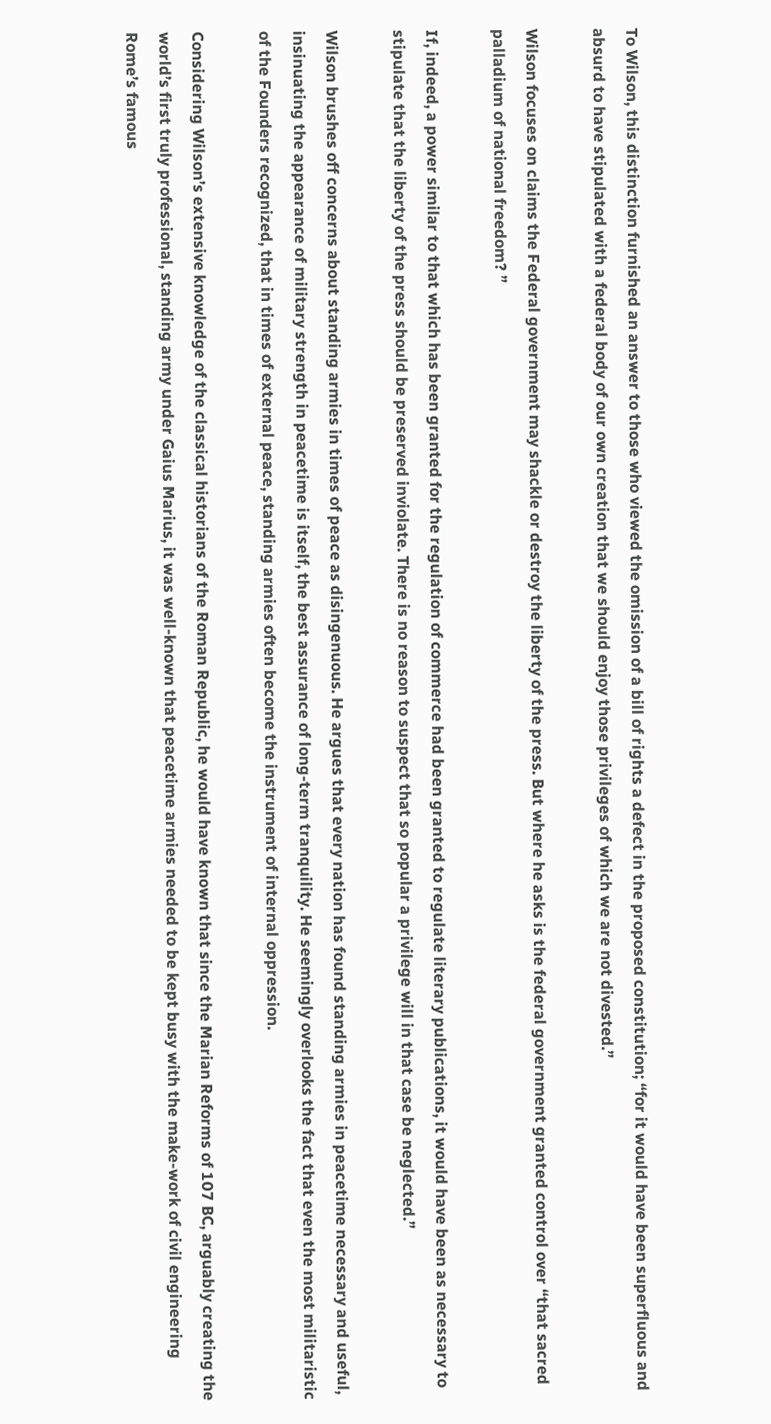To Wilson, this distinction furnished an answer to those who viewed the omission of a bill of rights a defect in the proposed constitution; “for it would have been superfluous and absurd to have stipulated with a federal body of our own creation that we should enjoy those privileges of which we are not divested.”

Wilson focuses on claims the Federal government may shackle or destroy the liberty of the press. But where he asks is the federal government granted control over “that sacred palladium of national freedom? ”

If, indeed, a power similar to that which has been granted for the regulation of commerce had been granted to regulate literary publications, it would have been as necessary to stipulate that the liberty of the press should be preserved inviolate. There is no reason to suspect that so popular a privilege will in that case be neglected.”

Wilson brushes off concerns about standing armies in times of peace as disingenuous. He argues that every nation has found standing armies in peacetime necessary and useful, insinuating the appearance of military strength in peacetime is itself, the best assurance of long-term tranquility. He seemingly overlooks the fact that even the most militaristic of the Founders recognized, that in times of external peace, standing armies often become the instrument of internal oppression.

Considering Wilson’s extensive knowledge of the classical historians of the Roman Republic, he would have known that since the Marian Reforms of 107 BC, arguably creating the world’s first truly professional, standing army under Gaius Marius, it was well-known that peacetime armies needed to be kept busy with the make-work of civil engineering Rome’s famous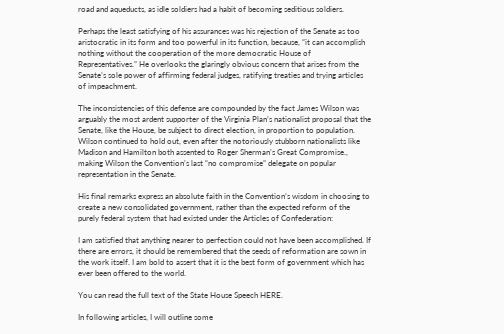road and aqueducts, as idle soldiers had a habit of becoming seditious soldiers.

Perhaps the least satisfying of his assurances was his rejection of the Senate as too aristocratic in its form and too powerful in its function, because, “it can accomplish nothing without the cooperation of the more democratic House of Representatives.” He overlooks the glaringly obvious concern that arises from the Senate’s sole power of affirming federal judges, ratifying treaties and trying articles of impeachment.

The inconsistencies of this defense are compounded by the fact James Wilson was arguably the most ardent supporter of the Virginia Plan’s nationalist proposal that the Senate, like the House, be subject to direct election, in proportion to population. Wilson continued to hold out, even after the notoriously stubborn nationalists like Madison and Hamilton both assented to Roger Sherman’s Great Compromise., making Wilson the Convention’s last “no compromise” delegate on popular representation in the Senate.

His final remarks express an absolute faith in the Convention’s wisdom in choosing to create a new consolidated government, rather than the expected reform of the purely federal system that had existed under the Articles of Confederation:

I am satisfied that anything nearer to perfection could not have been accomplished. If there are errors, it should be remembered that the seeds of reformation are sown in the work itself. I am bold to assert that it is the best form of government which has ever been offered to the world.

You can read the full text of the State House Speech HERE.

In following articles, I will outline some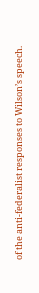of the anti-federalist responses to Wilson’s speech.